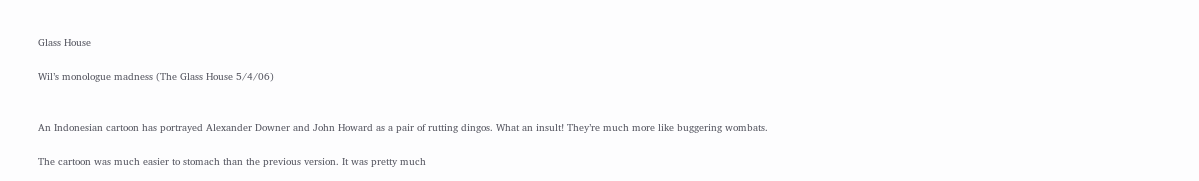Glass House

Wil’s monologue madness (The Glass House 5/4/06)


An Indonesian cartoon has portrayed Alexander Downer and John Howard as a pair of rutting dingos. What an insult! They’re much more like buggering wombats.

The cartoon was much easier to stomach than the previous version. It was pretty much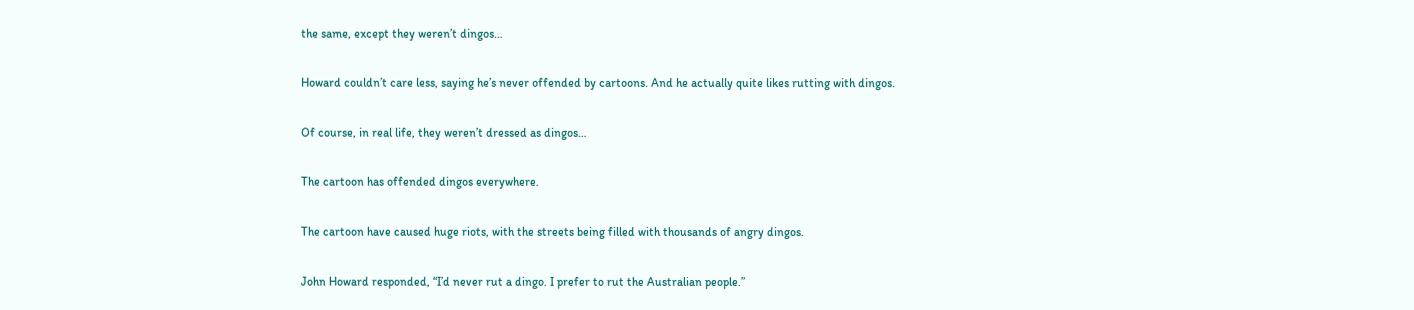the same, except they weren’t dingos…

Howard couldn’t care less, saying he’s never offended by cartoons. And he actually quite likes rutting with dingos.

Of course, in real life, they weren’t dressed as dingos…

The cartoon has offended dingos everywhere.

The cartoon have caused huge riots, with the streets being filled with thousands of angry dingos.

John Howard responded, “I’d never rut a dingo. I prefer to rut the Australian people.”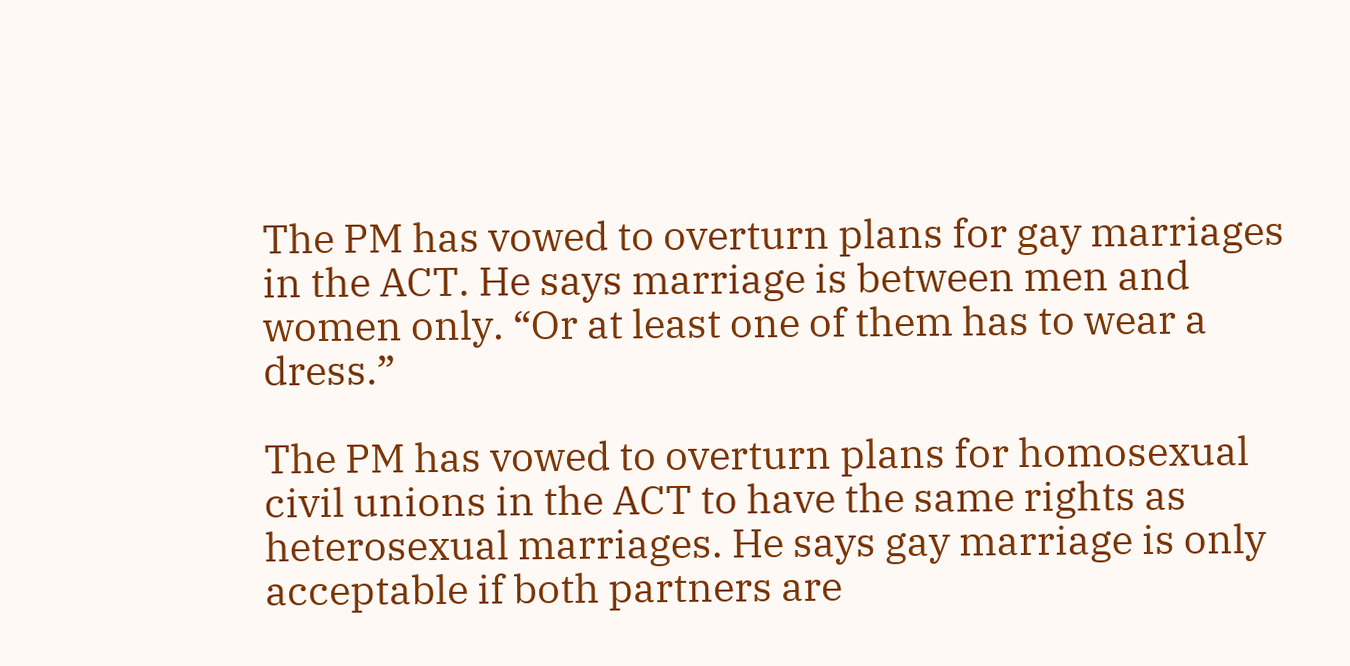The PM has vowed to overturn plans for gay marriages in the ACT. He says marriage is between men and women only. “Or at least one of them has to wear a dress.”

The PM has vowed to overturn plans for homosexual civil unions in the ACT to have the same rights as heterosexual marriages. He says gay marriage is only acceptable if both partners are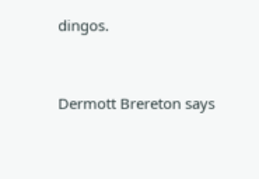dingos.


Dermott Brereton says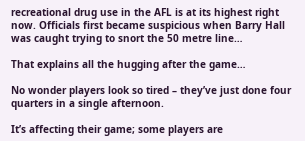recreational drug use in the AFL is at its highest right now. Officials first became suspicious when Barry Hall was caught trying to snort the 50 metre line…

That explains all the hugging after the game…

No wonder players look so tired – they’ve just done four quarters in a single afternoon.

It’s affecting their game; some players are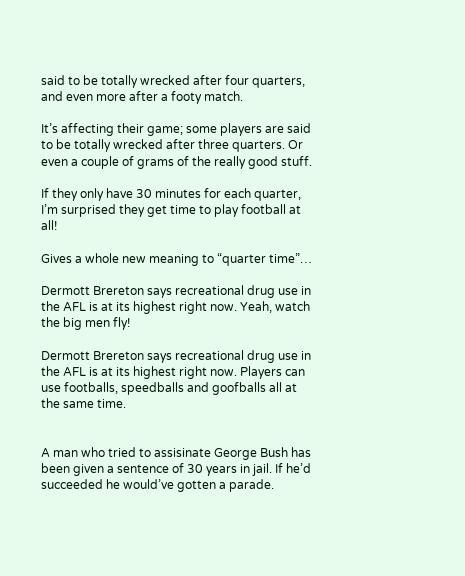said to be totally wrecked after four quarters, and even more after a footy match.

It’s affecting their game; some players are said to be totally wrecked after three quarters. Or even a couple of grams of the really good stuff.

If they only have 30 minutes for each quarter, I’m surprised they get time to play football at all!

Gives a whole new meaning to “quarter time”…

Dermott Brereton says recreational drug use in the AFL is at its highest right now. Yeah, watch the big men fly!

Dermott Brereton says recreational drug use in the AFL is at its highest right now. Players can use footballs, speedballs and goofballs all at the same time.


A man who tried to assisinate George Bush has been given a sentence of 30 years in jail. If he’d succeeded he would’ve gotten a parade.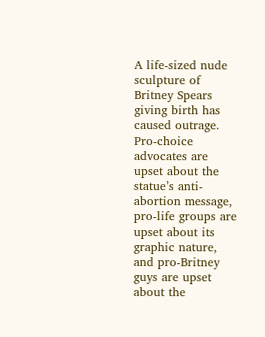A life-sized nude sculpture of Britney Spears giving birth has caused outrage. Pro-choice advocates are upset about the statue’s anti-abortion message, pro-life groups are upset about its graphic nature, and pro-Britney guys are upset about the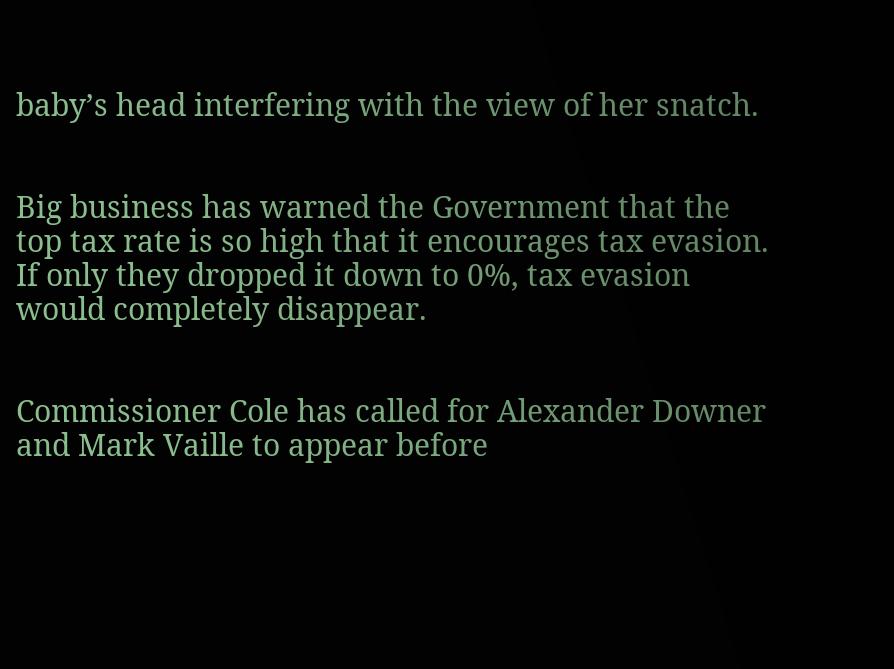baby’s head interfering with the view of her snatch.


Big business has warned the Government that the top tax rate is so high that it encourages tax evasion. If only they dropped it down to 0%, tax evasion would completely disappear.


Commissioner Cole has called for Alexander Downer and Mark Vaille to appear before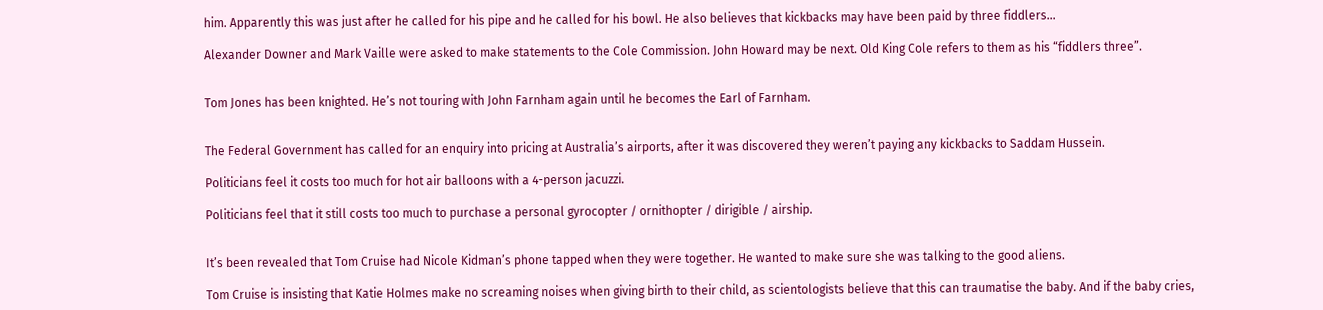him. Apparently this was just after he called for his pipe and he called for his bowl. He also believes that kickbacks may have been paid by three fiddlers…

Alexander Downer and Mark Vaille were asked to make statements to the Cole Commission. John Howard may be next. Old King Cole refers to them as his “fiddlers three”.


Tom Jones has been knighted. He’s not touring with John Farnham again until he becomes the Earl of Farnham.


The Federal Government has called for an enquiry into pricing at Australia’s airports, after it was discovered they weren’t paying any kickbacks to Saddam Hussein.

Politicians feel it costs too much for hot air balloons with a 4-person jacuzzi.

Politicians feel that it still costs too much to purchase a personal gyrocopter / ornithopter / dirigible / airship.


It’s been revealed that Tom Cruise had Nicole Kidman’s phone tapped when they were together. He wanted to make sure she was talking to the good aliens.

Tom Cruise is insisting that Katie Holmes make no screaming noises when giving birth to their child, as scientologists believe that this can traumatise the baby. And if the baby cries,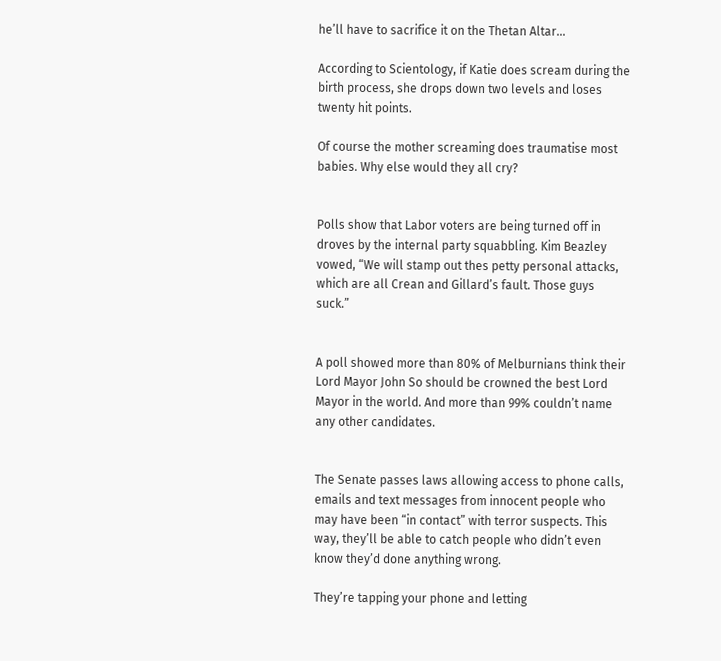he’ll have to sacrifice it on the Thetan Altar…

According to Scientology, if Katie does scream during the birth process, she drops down two levels and loses twenty hit points.

Of course the mother screaming does traumatise most babies. Why else would they all cry?


Polls show that Labor voters are being turned off in droves by the internal party squabbling. Kim Beazley vowed, “We will stamp out thes petty personal attacks, which are all Crean and Gillard’s fault. Those guys suck.”


A poll showed more than 80% of Melburnians think their Lord Mayor John So should be crowned the best Lord Mayor in the world. And more than 99% couldn’t name any other candidates.


The Senate passes laws allowing access to phone calls, emails and text messages from innocent people who may have been “in contact” with terror suspects. This way, they’ll be able to catch people who didn’t even know they’d done anything wrong.

They’re tapping your phone and letting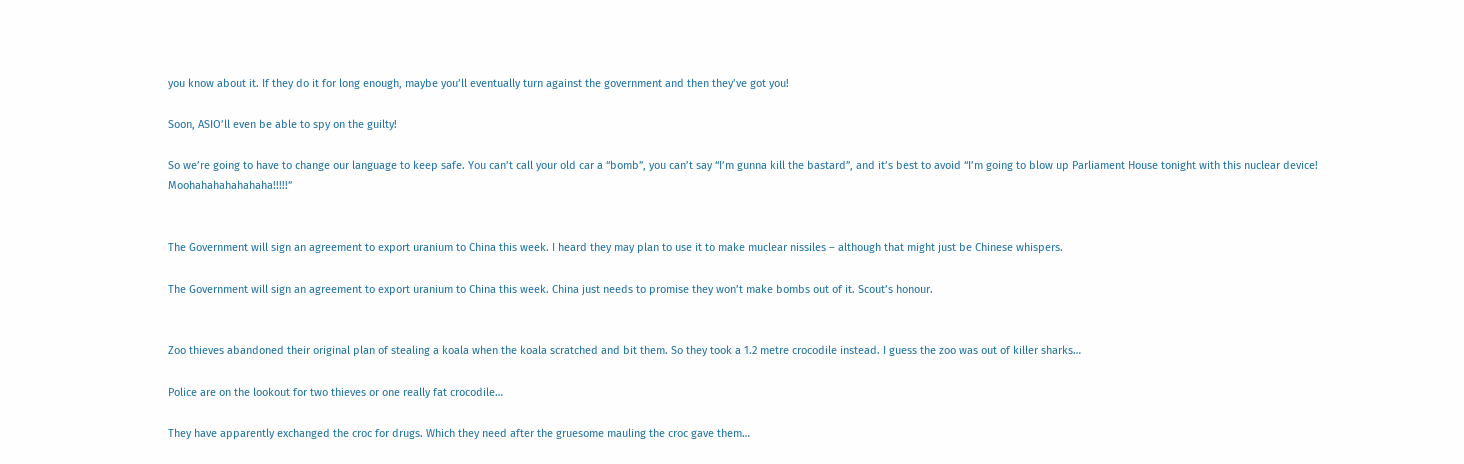you know about it. If they do it for long enough, maybe you’ll eventually turn against the government and then they’ve got you!

Soon, ASIO’ll even be able to spy on the guilty!

So we’re going to have to change our language to keep safe. You can’t call your old car a “bomb”, you can’t say “I’m gunna kill the bastard”, and it’s best to avoid “I’m going to blow up Parliament House tonight with this nuclear device! Moohahahahahahaha!!!!!”


The Government will sign an agreement to export uranium to China this week. I heard they may plan to use it to make muclear nissiles – although that might just be Chinese whispers.

The Government will sign an agreement to export uranium to China this week. China just needs to promise they won’t make bombs out of it. Scout’s honour.


Zoo thieves abandoned their original plan of stealing a koala when the koala scratched and bit them. So they took a 1.2 metre crocodile instead. I guess the zoo was out of killer sharks…

Police are on the lookout for two thieves or one really fat crocodile…

They have apparently exchanged the croc for drugs. Which they need after the gruesome mauling the croc gave them…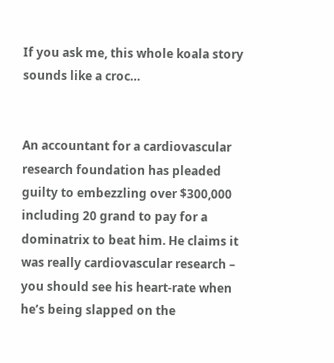If you ask me, this whole koala story sounds like a croc…


An accountant for a cardiovascular research foundation has pleaded guilty to embezzling over $300,000 including 20 grand to pay for a dominatrix to beat him. He claims it was really cardiovascular research – you should see his heart-rate when he’s being slapped on the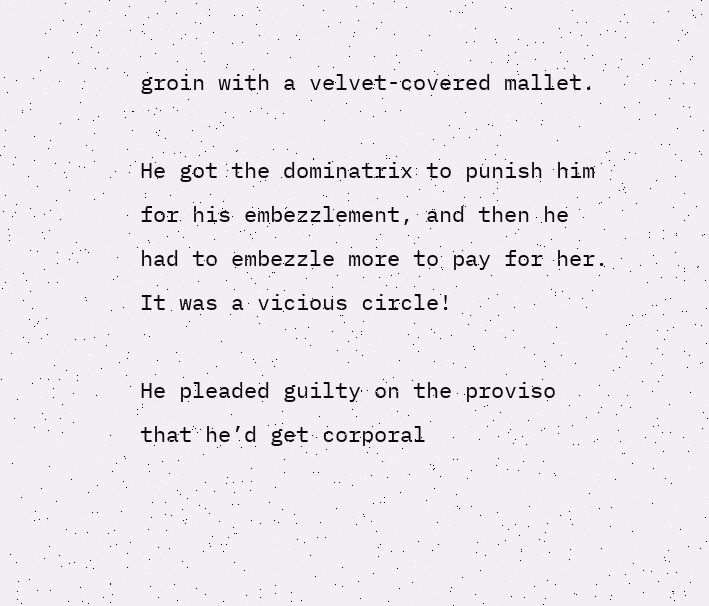groin with a velvet-covered mallet.

He got the dominatrix to punish him for his embezzlement, and then he had to embezzle more to pay for her. It was a vicious circle!

He pleaded guilty on the proviso that he’d get corporal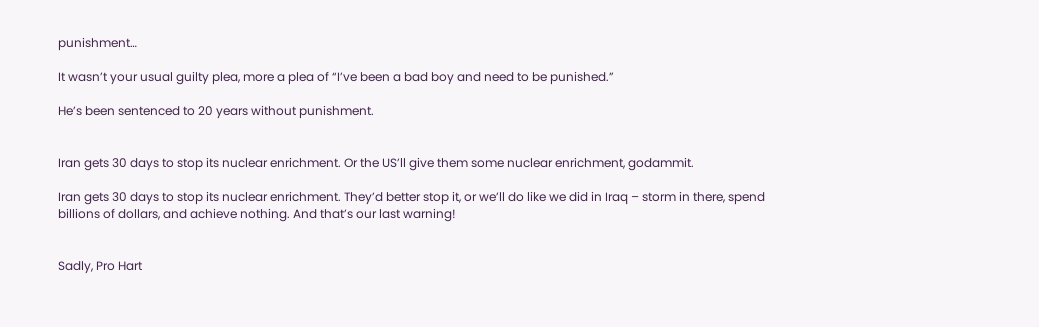punishment…

It wasn’t your usual guilty plea, more a plea of “I’ve been a bad boy and need to be punished.”

He’s been sentenced to 20 years without punishment.


Iran gets 30 days to stop its nuclear enrichment. Or the US’ll give them some nuclear enrichment, godammit.

Iran gets 30 days to stop its nuclear enrichment. They’d better stop it, or we’ll do like we did in Iraq – storm in there, spend billions of dollars, and achieve nothing. And that’s our last warning!


Sadly, Pro Hart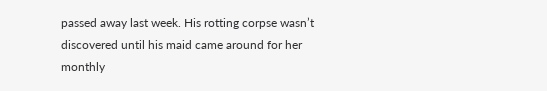passed away last week. His rotting corpse wasn’t discovered until his maid came around for her monthly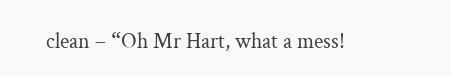clean – “Oh Mr Hart, what a mess!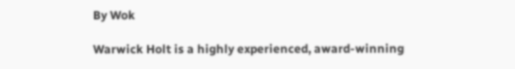By Wok

Warwick Holt is a highly experienced, award-winning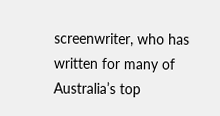screenwriter, who has written for many of Australia’s top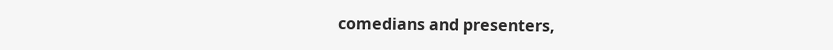comedians and presenters,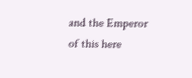and the Emperor of this here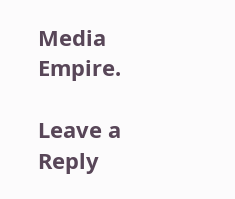Media Empire.

Leave a Reply